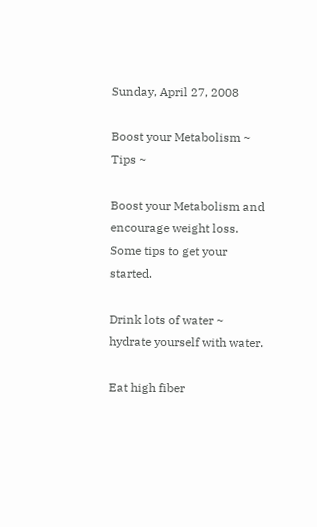Sunday, April 27, 2008

Boost your Metabolism ~ Tips ~

Boost your Metabolism and encourage weight loss.  Some tips to get your started.

Drink lots of water ~ hydrate yourself with water.

Eat high fiber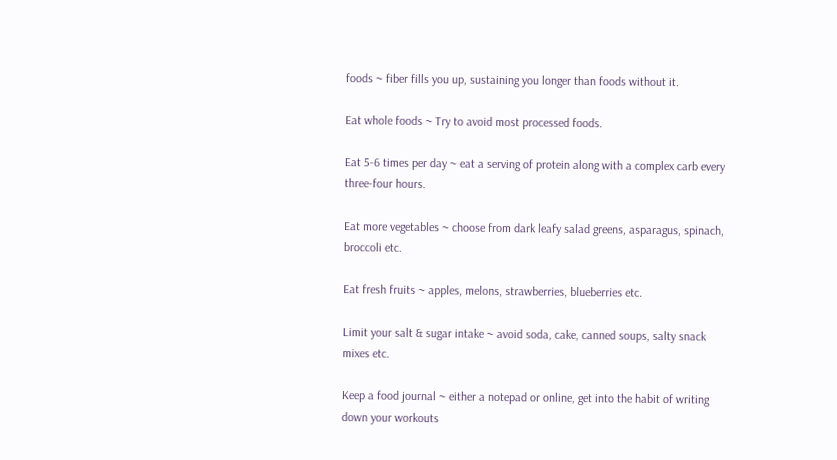foods ~ fiber fills you up, sustaining you longer than foods without it.

Eat whole foods ~ Try to avoid most processed foods.

Eat 5-6 times per day ~ eat a serving of protein along with a complex carb every three-four hours.

Eat more vegetables ~ choose from dark leafy salad greens, asparagus, spinach, broccoli etc.

Eat fresh fruits ~ apples, melons, strawberries, blueberries etc.

Limit your salt & sugar intake ~ avoid soda, cake, canned soups, salty snack mixes etc.

Keep a food journal ~ either a notepad or online, get into the habit of writing down your workouts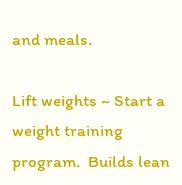and meals.

Lift weights ~ Start a weight training program.  Builds lean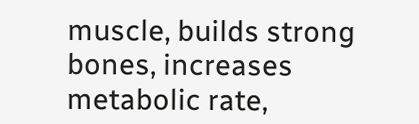muscle, builds strong bones, increases metabolic rate,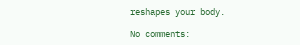reshapes your body.

No comments: